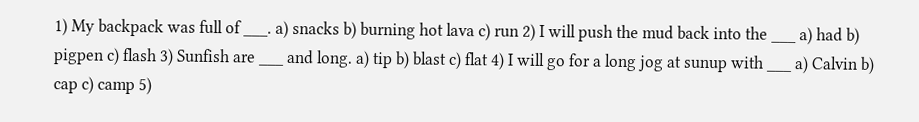1) My backpack was full of ___. a) snacks b) burning hot lava c) run 2) I will push the mud back into the ___ a) had b) pigpen c) flash 3) Sunfish are ___ and long. a) tip b) blast c) flat 4) I will go for a long jog at sunup with ___ a) Calvin b) cap c) camp 5)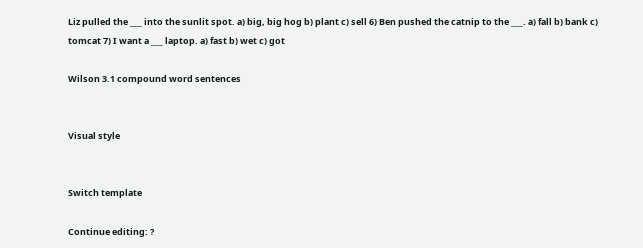Liz pulled the ___ into the sunlit spot. a) big, big hog b) plant c) sell 6) Ben pushed the catnip to the ___. a) fall b) bank c) tomcat 7) I want a ___ laptop. a) fast b) wet c) got

Wilson 3.1 compound word sentences


Visual style


Switch template

Continue editing: ?